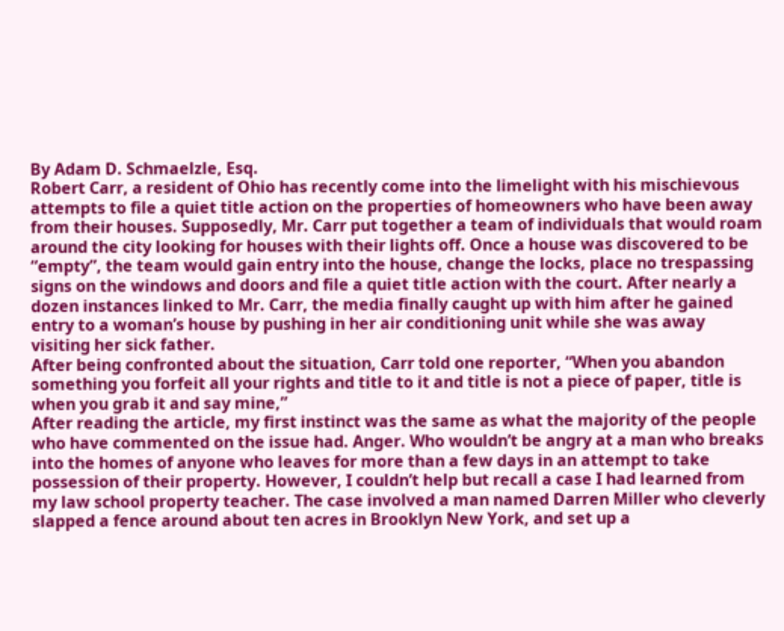By Adam D. Schmaelzle, Esq.
Robert Carr, a resident of Ohio has recently come into the limelight with his mischievous attempts to file a quiet title action on the properties of homeowners who have been away from their houses. Supposedly, Mr. Carr put together a team of individuals that would roam around the city looking for houses with their lights off. Once a house was discovered to be “empty”, the team would gain entry into the house, change the locks, place no trespassing signs on the windows and doors and file a quiet title action with the court. After nearly a dozen instances linked to Mr. Carr, the media finally caught up with him after he gained entry to a woman’s house by pushing in her air conditioning unit while she was away visiting her sick father.
After being confronted about the situation, Carr told one reporter, “When you abandon something you forfeit all your rights and title to it and title is not a piece of paper, title is when you grab it and say mine,”
After reading the article, my first instinct was the same as what the majority of the people who have commented on the issue had. Anger. Who wouldn’t be angry at a man who breaks into the homes of anyone who leaves for more than a few days in an attempt to take possession of their property. However, I couldn’t help but recall a case I had learned from my law school property teacher. The case involved a man named Darren Miller who cleverly slapped a fence around about ten acres in Brooklyn New York, and set up a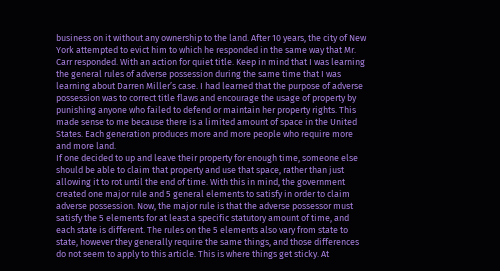business on it without any ownership to the land. After 10 years, the city of New York attempted to evict him to which he responded in the same way that Mr. Carr responded. With an action for quiet title. Keep in mind that I was learning the general rules of adverse possession during the same time that I was learning about Darren Miller’s case. I had learned that the purpose of adverse possession was to correct title flaws and encourage the usage of property by punishing anyone who failed to defend or maintain her property rights. This made sense to me because there is a limited amount of space in the United States. Each generation produces more and more people who require more and more land.
If one decided to up and leave their property for enough time, someone else should be able to claim that property and use that space, rather than just allowing it to rot until the end of time. With this in mind, the government created one major rule and 5 general elements to satisfy in order to claim adverse possession. Now, the major rule is that the adverse possessor must satisfy the 5 elements for at least a specific statutory amount of time, and each state is different. The rules on the 5 elements also vary from state to state, however they generally require the same things, and those differences do not seem to apply to this article. This is where things get sticky. At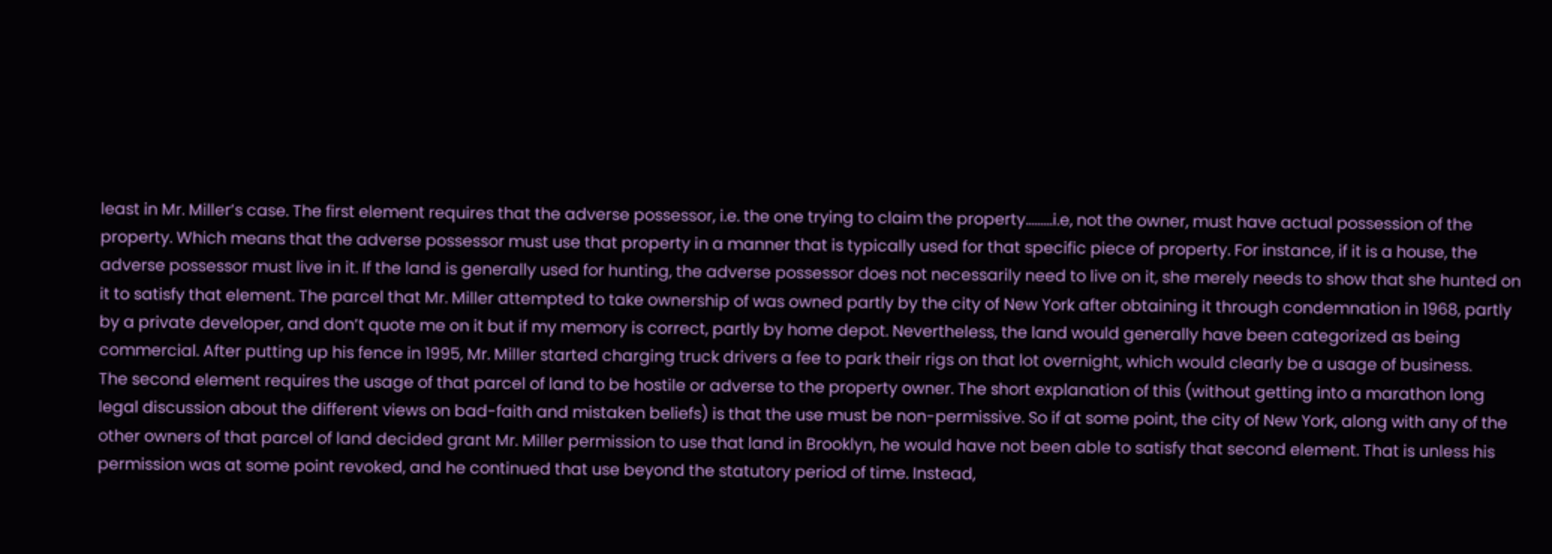least in Mr. Miller’s case. The first element requires that the adverse possessor, i.e. the one trying to claim the property………i.e, not the owner, must have actual possession of the property. Which means that the adverse possessor must use that property in a manner that is typically used for that specific piece of property. For instance, if it is a house, the adverse possessor must live in it. If the land is generally used for hunting, the adverse possessor does not necessarily need to live on it, she merely needs to show that she hunted on it to satisfy that element. The parcel that Mr. Miller attempted to take ownership of was owned partly by the city of New York after obtaining it through condemnation in 1968, partly by a private developer, and don’t quote me on it but if my memory is correct, partly by home depot. Nevertheless, the land would generally have been categorized as being commercial. After putting up his fence in 1995, Mr. Miller started charging truck drivers a fee to park their rigs on that lot overnight, which would clearly be a usage of business.
The second element requires the usage of that parcel of land to be hostile or adverse to the property owner. The short explanation of this (without getting into a marathon long legal discussion about the different views on bad-faith and mistaken beliefs) is that the use must be non-permissive. So if at some point, the city of New York, along with any of the other owners of that parcel of land decided grant Mr. Miller permission to use that land in Brooklyn, he would have not been able to satisfy that second element. That is unless his permission was at some point revoked, and he continued that use beyond the statutory period of time. Instead,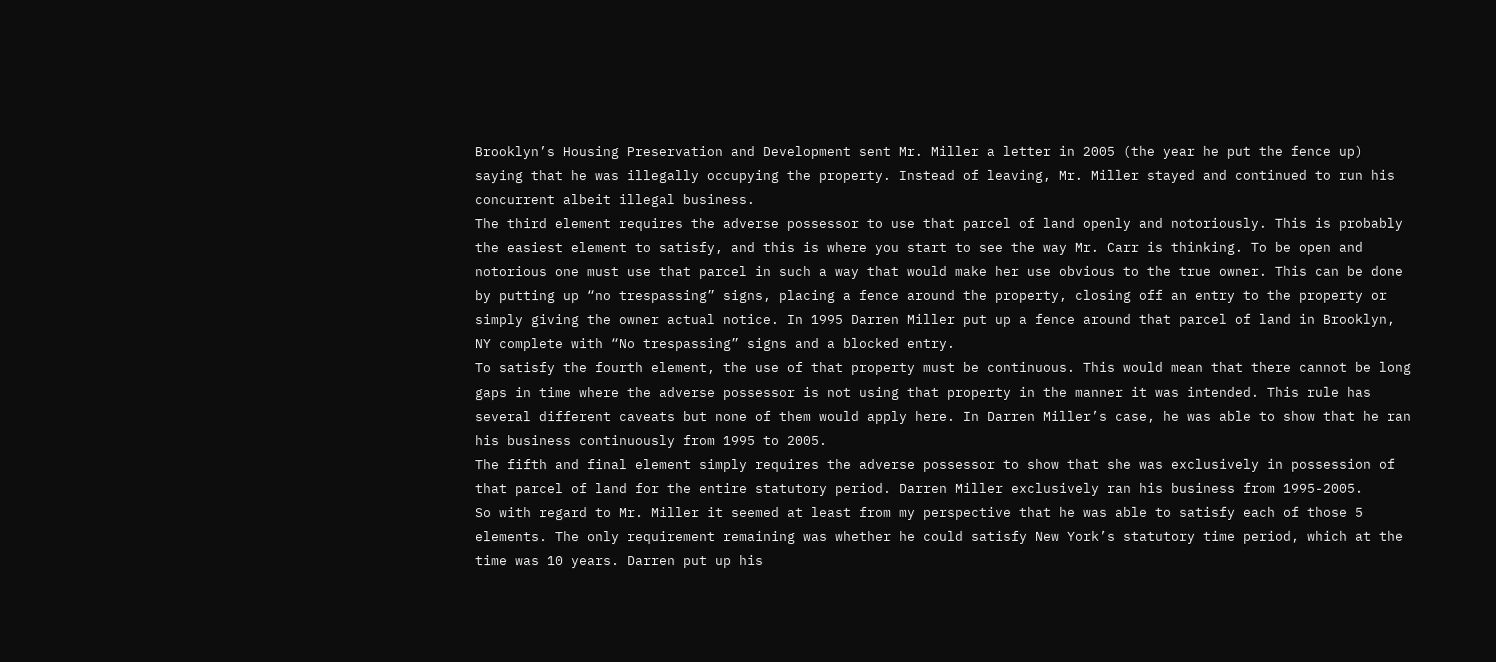Brooklyn’s Housing Preservation and Development sent Mr. Miller a letter in 2005 (the year he put the fence up) saying that he was illegally occupying the property. Instead of leaving, Mr. Miller stayed and continued to run his concurrent albeit illegal business.
The third element requires the adverse possessor to use that parcel of land openly and notoriously. This is probably the easiest element to satisfy, and this is where you start to see the way Mr. Carr is thinking. To be open and notorious one must use that parcel in such a way that would make her use obvious to the true owner. This can be done by putting up “no trespassing” signs, placing a fence around the property, closing off an entry to the property or simply giving the owner actual notice. In 1995 Darren Miller put up a fence around that parcel of land in Brooklyn, NY complete with “No trespassing” signs and a blocked entry.
To satisfy the fourth element, the use of that property must be continuous. This would mean that there cannot be long gaps in time where the adverse possessor is not using that property in the manner it was intended. This rule has several different caveats but none of them would apply here. In Darren Miller’s case, he was able to show that he ran his business continuously from 1995 to 2005.
The fifth and final element simply requires the adverse possessor to show that she was exclusively in possession of that parcel of land for the entire statutory period. Darren Miller exclusively ran his business from 1995-2005.
So with regard to Mr. Miller it seemed at least from my perspective that he was able to satisfy each of those 5 elements. The only requirement remaining was whether he could satisfy New York’s statutory time period, which at the time was 10 years. Darren put up his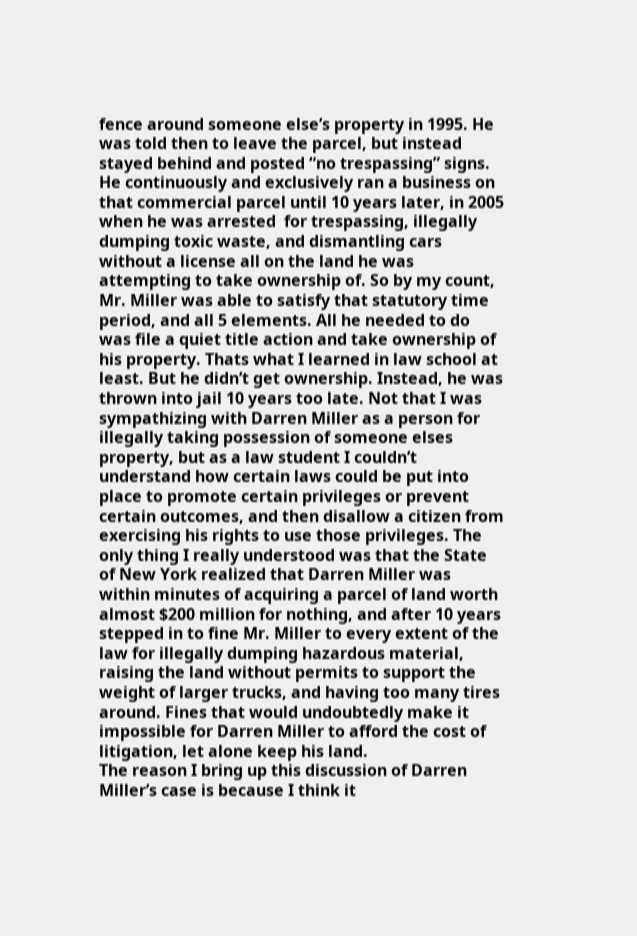fence around someone else’s property in 1995. He was told then to leave the parcel, but instead stayed behind and posted “no trespassing” signs. He continuously and exclusively ran a business on that commercial parcel until 10 years later, in 2005 when he was arrested  for trespassing, illegally dumping toxic waste, and dismantling cars without a license all on the land he was attempting to take ownership of. So by my count, Mr. Miller was able to satisfy that statutory time period, and all 5 elements. All he needed to do was file a quiet title action and take ownership of his property. Thats what I learned in law school at least. But he didn’t get ownership. Instead, he was thrown into jail 10 years too late. Not that I was sympathizing with Darren Miller as a person for illegally taking possession of someone elses property, but as a law student I couldn’t understand how certain laws could be put into place to promote certain privileges or prevent certain outcomes, and then disallow a citizen from exercising his rights to use those privileges. The only thing I really understood was that the State of New York realized that Darren Miller was within minutes of acquiring a parcel of land worth almost $200 million for nothing, and after 10 years stepped in to fine Mr. Miller to every extent of the law for illegally dumping hazardous material, raising the land without permits to support the weight of larger trucks, and having too many tires around. Fines that would undoubtedly make it impossible for Darren Miller to afford the cost of litigation, let alone keep his land.
The reason I bring up this discussion of Darren Miller’s case is because I think it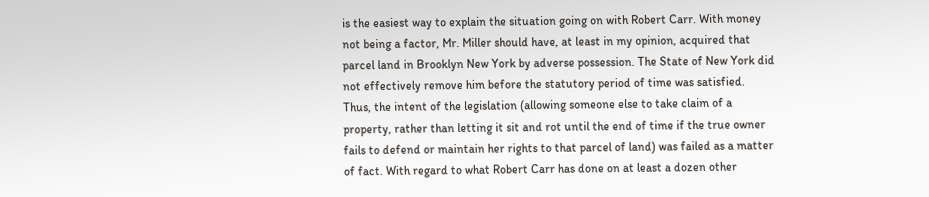is the easiest way to explain the situation going on with Robert Carr. With money not being a factor, Mr. Miller should have, at least in my opinion, acquired that parcel land in Brooklyn New York by adverse possession. The State of New York did not effectively remove him before the statutory period of time was satisfied. Thus, the intent of the legislation (allowing someone else to take claim of a property, rather than letting it sit and rot until the end of time if the true owner fails to defend or maintain her rights to that parcel of land) was failed as a matter of fact. With regard to what Robert Carr has done on at least a dozen other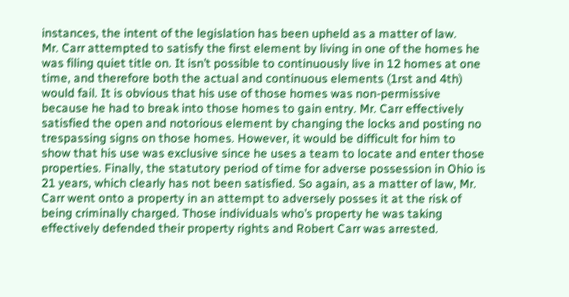instances, the intent of the legislation has been upheld as a matter of law.
Mr. Carr attempted to satisfy the first element by living in one of the homes he was filing quiet title on. It isn’t possible to continuously live in 12 homes at one time, and therefore both the actual and continuous elements (1rst and 4th) would fail. It is obvious that his use of those homes was non-permissive because he had to break into those homes to gain entry. Mr. Carr effectively satisfied the open and notorious element by changing the locks and posting no trespassing signs on those homes. However, it would be difficult for him to show that his use was exclusive since he uses a team to locate and enter those properties. Finally, the statutory period of time for adverse possession in Ohio is 21 years, which clearly has not been satisfied. So again, as a matter of law, Mr. Carr went onto a property in an attempt to adversely posses it at the risk of being criminally charged. Those individuals who’s property he was taking effectively defended their property rights and Robert Carr was arrested.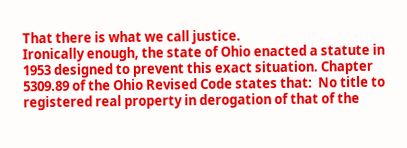That there is what we call justice.
Ironically enough, the state of Ohio enacted a statute in 1953 designed to prevent this exact situation. Chapter 5309.89 of the Ohio Revised Code states that:  No title to registered real property in derogation of that of the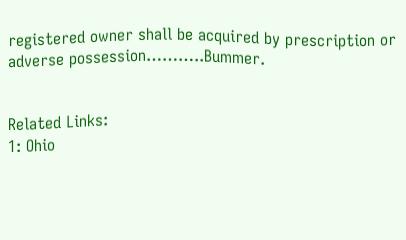registered owner shall be acquired by prescription or adverse possession………..Bummer.


Related Links:
1: Ohio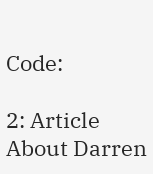Code:

2: Article About Darren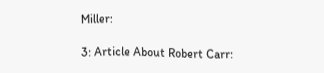Miller:

3: Article About Robert Carr: